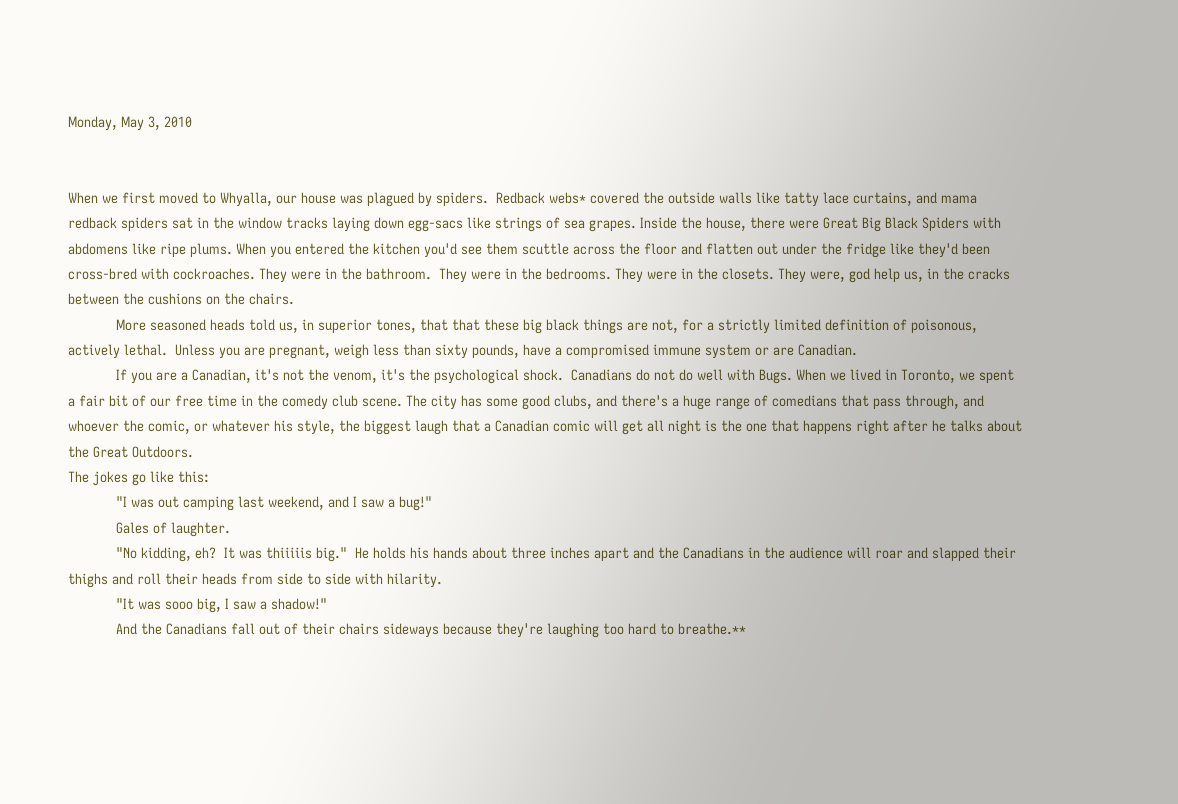Monday, May 3, 2010


When we first moved to Whyalla, our house was plagued by spiders.  Redback webs* covered the outside walls like tatty lace curtains, and mama redback spiders sat in the window tracks laying down egg-sacs like strings of sea grapes. Inside the house, there were Great Big Black Spiders with abdomens like ripe plums. When you entered the kitchen you'd see them scuttle across the floor and flatten out under the fridge like they'd been cross-bred with cockroaches. They were in the bathroom.  They were in the bedrooms. They were in the closets. They were, god help us, in the cracks between the cushions on the chairs.
            More seasoned heads told us, in superior tones, that that these big black things are not, for a strictly limited definition of poisonous, actively lethal.  Unless you are pregnant, weigh less than sixty pounds, have a compromised immune system or are Canadian.
            If you are a Canadian, it's not the venom, it's the psychological shock.  Canadians do not do well with Bugs. When we lived in Toronto, we spent a fair bit of our free time in the comedy club scene. The city has some good clubs, and there's a huge range of comedians that pass through, and whoever the comic, or whatever his style, the biggest laugh that a Canadian comic will get all night is the one that happens right after he talks about the Great Outdoors.
The jokes go like this:
            "I was out camping last weekend, and I saw a bug!"
            Gales of laughter.
            "No kidding, eh?  It was thiiiiis big."  He holds his hands about three inches apart and the Canadians in the audience will roar and slapped their thighs and roll their heads from side to side with hilarity.
            "It was sooo big, I saw a shadow!"
            And the Canadians fall out of their chairs sideways because they're laughing too hard to breathe.**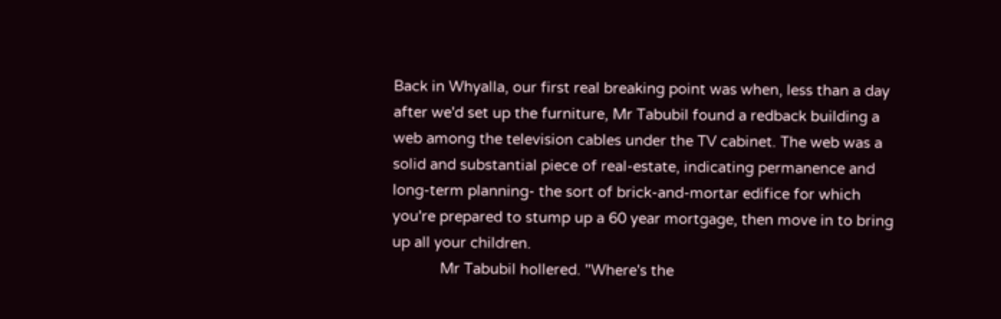Back in Whyalla, our first real breaking point was when, less than a day after we'd set up the furniture, Mr Tabubil found a redback building a web among the television cables under the TV cabinet. The web was a solid and substantial piece of real-estate, indicating permanence and long-term planning- the sort of brick-and-mortar edifice for which you're prepared to stump up a 60 year mortgage, then move in to bring up all your children.
            Mr Tabubil hollered. "Where's the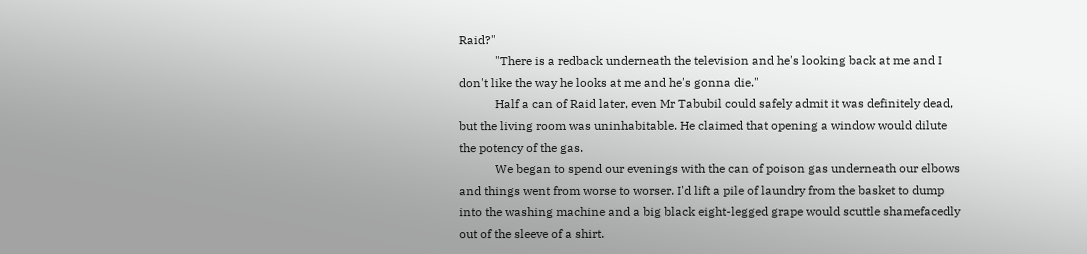Raid?"
            "There is a redback underneath the television and he's looking back at me and I don't like the way he looks at me and he's gonna die."
            Half a can of Raid later, even Mr Tabubil could safely admit it was definitely dead, but the living room was uninhabitable. He claimed that opening a window would dilute the potency of the gas.
            We began to spend our evenings with the can of poison gas underneath our elbows and things went from worse to worser. I'd lift a pile of laundry from the basket to dump into the washing machine and a big black eight-legged grape would scuttle shamefacedly out of the sleeve of a shirt.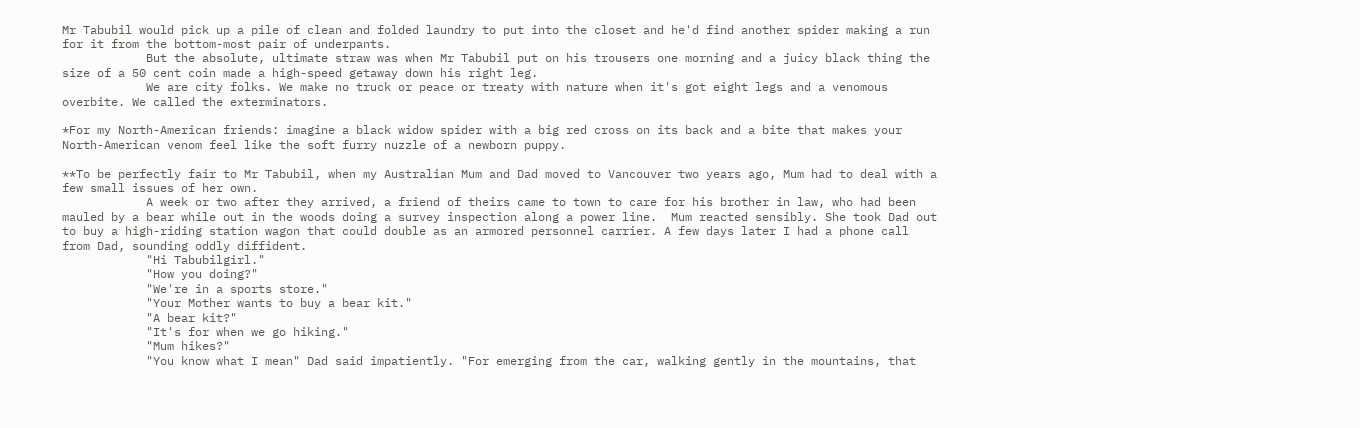Mr Tabubil would pick up a pile of clean and folded laundry to put into the closet and he'd find another spider making a run for it from the bottom-most pair of underpants.
            But the absolute, ultimate straw was when Mr Tabubil put on his trousers one morning and a juicy black thing the size of a 50 cent coin made a high-speed getaway down his right leg.
            We are city folks. We make no truck or peace or treaty with nature when it's got eight legs and a venomous overbite. We called the exterminators.

*For my North-American friends: imagine a black widow spider with a big red cross on its back and a bite that makes your North-American venom feel like the soft furry nuzzle of a newborn puppy.

**To be perfectly fair to Mr Tabubil, when my Australian Mum and Dad moved to Vancouver two years ago, Mum had to deal with a few small issues of her own.
            A week or two after they arrived, a friend of theirs came to town to care for his brother in law, who had been mauled by a bear while out in the woods doing a survey inspection along a power line.  Mum reacted sensibly. She took Dad out to buy a high-riding station wagon that could double as an armored personnel carrier. A few days later I had a phone call from Dad, sounding oddly diffident.
            "Hi Tabubilgirl."
            "How you doing?"
            "We're in a sports store."
            "Your Mother wants to buy a bear kit."
            "A bear kit?"
            "It's for when we go hiking."
            "Mum hikes?"
            "You know what I mean" Dad said impatiently. "For emerging from the car, walking gently in the mountains, that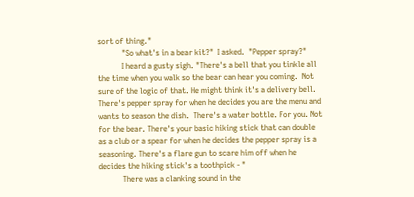sort of thing."
            "So what's in a bear kit?"  I asked.  "Pepper spray?"
            I heard a gusty sigh. "There's a bell that you tinkle all the time when you walk so the bear can hear you coming.  Not sure of the logic of that. He might think it's a delivery bell. There's pepper spray for when he decides you are the menu and wants to season the dish.  There's a water bottle. For you. Not for the bear. There's your basic hiking stick that can double as a club or a spear for when he decides the pepper spray is a seasoning. There's a flare gun to scare him off when he decides the hiking stick's a toothpick - "
            There was a clanking sound in the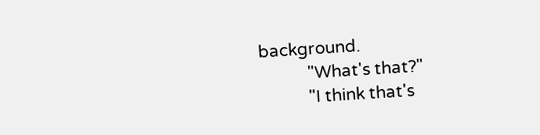background.
            "What's that?"
            "I think that's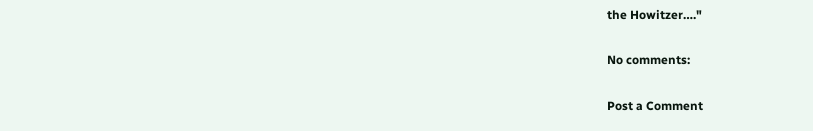the Howitzer…."

No comments:

Post a Comment